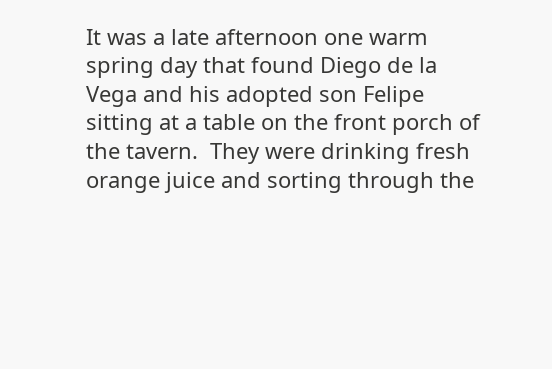It was a late afternoon one warm spring day that found Diego de la Vega and his adopted son Felipe sitting at a table on the front porch of the tavern.  They were drinking fresh orange juice and sorting through the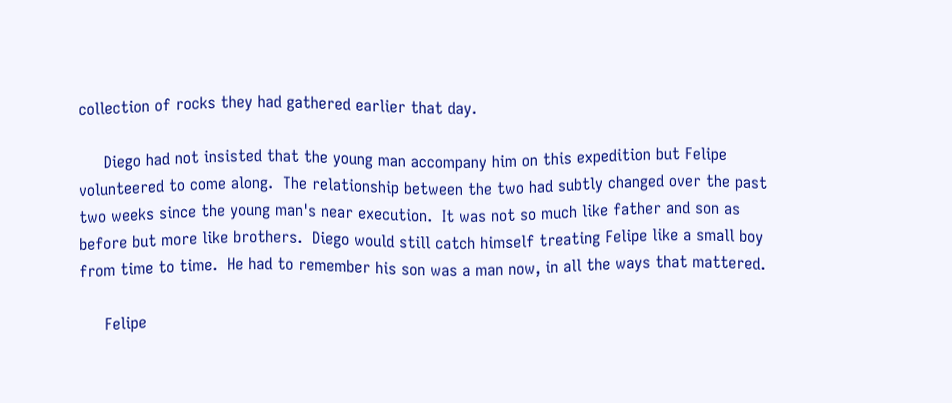collection of rocks they had gathered earlier that day.

     Diego had not insisted that the young man accompany him on this expedition but Felipe volunteered to come along.  The relationship between the two had subtly changed over the past two weeks since the young man's near execution.  It was not so much like father and son as before but more like brothers.  Diego would still catch himself treating Felipe like a small boy from time to time.  He had to remember his son was a man now, in all the ways that mattered.

     Felipe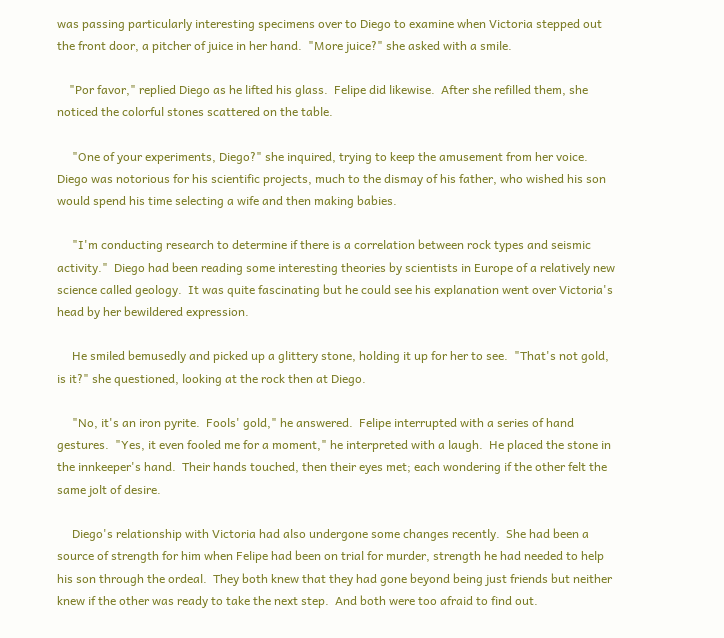was passing particularly interesting specimens over to Diego to examine when Victoria stepped out the front door, a pitcher of juice in her hand.  "More juice?" she asked with a smile.

    "Por favor," replied Diego as he lifted his glass.  Felipe did likewise.  After she refilled them, she noticed the colorful stones scattered on the table.

     "One of your experiments, Diego?" she inquired, trying to keep the amusement from her voice.  Diego was notorious for his scientific projects, much to the dismay of his father, who wished his son would spend his time selecting a wife and then making babies.

     "I'm conducting research to determine if there is a correlation between rock types and seismic activity."  Diego had been reading some interesting theories by scientists in Europe of a relatively new science called geology.  It was quite fascinating but he could see his explanation went over Victoria's head by her bewildered expression.

     He smiled bemusedly and picked up a glittery stone, holding it up for her to see.  "That's not gold, is it?" she questioned, looking at the rock then at Diego.

     "No, it's an iron pyrite.  Fools' gold," he answered.  Felipe interrupted with a series of hand gestures.  "Yes, it even fooled me for a moment," he interpreted with a laugh.  He placed the stone in the innkeeper's hand.  Their hands touched, then their eyes met; each wondering if the other felt the same jolt of desire.

     Diego's relationship with Victoria had also undergone some changes recently.  She had been a source of strength for him when Felipe had been on trial for murder, strength he had needed to help his son through the ordeal.  They both knew that they had gone beyond being just friends but neither knew if the other was ready to take the next step.  And both were too afraid to find out.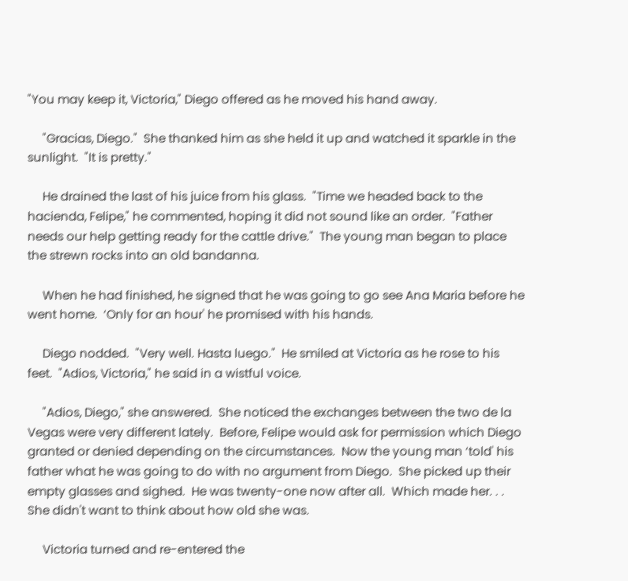"You may keep it, Victoria," Diego offered as he moved his hand away.

     "Gracias, Diego."  She thanked him as she held it up and watched it sparkle in the sunlight.  "It is pretty."

     He drained the last of his juice from his glass.  "Time we headed back to the hacienda, Felipe," he commented, hoping it did not sound like an order.  "Father needs our help getting ready for the cattle drive."  The young man began to place the strewn rocks into an old bandanna.

     When he had finished, he signed that he was going to go see Ana Maria before he went home.  ‘Only for an hour' he promised with his hands.

     Diego nodded.  "Very well. Hasta luego."  He smiled at Victoria as he rose to his feet.  "Adios, Victoria," he said in a wistful voice.

     "Adios, Diego," she answered.  She noticed the exchanges between the two de la Vegas were very different lately.  Before, Felipe would ask for permission which Diego granted or denied depending on the circumstances.  Now the young man ‘told' his father what he was going to do with no argument from Diego.  She picked up their empty glasses and sighed.  He was twenty-one now after all.  Which made her. . .  She didn't want to think about how old she was.

     Victoria turned and re-entered the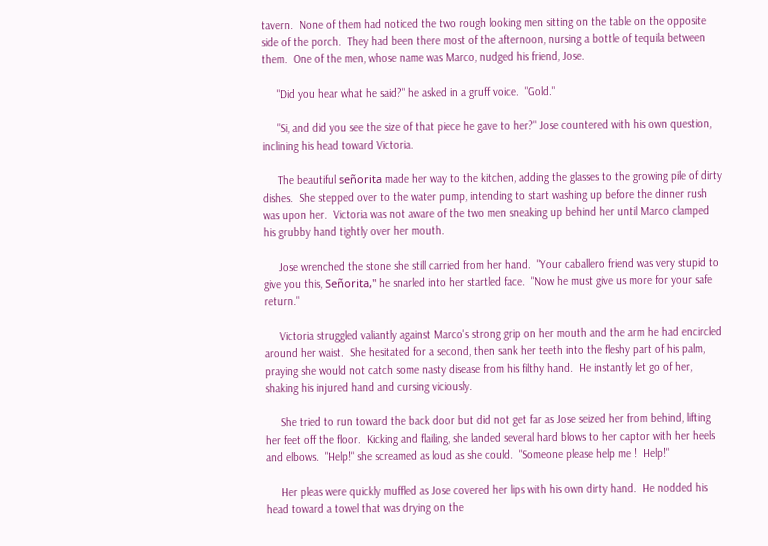tavern.  None of them had noticed the two rough looking men sitting on the table on the opposite side of the porch.  They had been there most of the afternoon, nursing a bottle of tequila between them.  One of the men, whose name was Marco, nudged his friend, Jose.

     "Did you hear what he said?" he asked in a gruff voice.  "Gold."

     "Si, and did you see the size of that piece he gave to her?" Jose countered with his own question, inclining his head toward Victoria.

     The beautiful señorita made her way to the kitchen, adding the glasses to the growing pile of dirty dishes.  She stepped over to the water pump, intending to start washing up before the dinner rush was upon her.  Victoria was not aware of the two men sneaking up behind her until Marco clamped his grubby hand tightly over her mouth.

     Jose wrenched the stone she still carried from her hand.  "Your caballero friend was very stupid to give you this, Señorita," he snarled into her startled face.  "Now he must give us more for your safe return."

     Victoria struggled valiantly against Marco's strong grip on her mouth and the arm he had encircled around her waist.  She hesitated for a second, then sank her teeth into the fleshy part of his palm, praying she would not catch some nasty disease from his filthy hand.  He instantly let go of her, shaking his injured hand and cursing viciously.

     She tried to run toward the back door but did not get far as Jose seized her from behind, lifting her feet off the floor.  Kicking and flailing, she landed several hard blows to her captor with her heels and elbows.  "Help!" she screamed as loud as she could.  "Someone please help me !  Help!"

     Her pleas were quickly muffled as Jose covered her lips with his own dirty hand.  He nodded his head toward a towel that was drying on the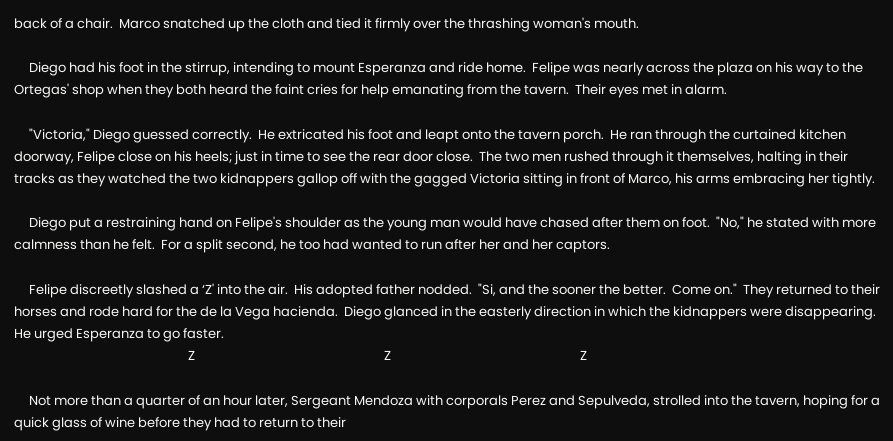back of a chair.  Marco snatched up the cloth and tied it firmly over the thrashing woman's mouth.

     Diego had his foot in the stirrup, intending to mount Esperanza and ride home.  Felipe was nearly across the plaza on his way to the Ortegas' shop when they both heard the faint cries for help emanating from the tavern.  Their eyes met in alarm.

     "Victoria," Diego guessed correctly.  He extricated his foot and leapt onto the tavern porch.  He ran through the curtained kitchen doorway, Felipe close on his heels; just in time to see the rear door close.  The two men rushed through it themselves, halting in their tracks as they watched the two kidnappers gallop off with the gagged Victoria sitting in front of Marco, his arms embracing her tightly.

     Diego put a restraining hand on Felipe's shoulder as the young man would have chased after them on foot.  "No," he stated with more calmness than he felt.  For a split second, he too had wanted to run after her and her captors.

     Felipe discreetly slashed a ‘Z' into the air.  His adopted father nodded.  "Si, and the sooner the better.  Come on."  They returned to their horses and rode hard for the de la Vega hacienda.  Diego glanced in the easterly direction in which the kidnappers were disappearing.  He urged Esperanza to go faster.
                                                          Z                                                               Z                                                               Z

     Not more than a quarter of an hour later, Sergeant Mendoza with corporals Perez and Sepulveda, strolled into the tavern, hoping for a quick glass of wine before they had to return to their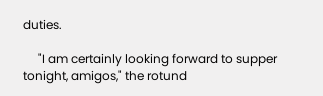duties.

     "I am certainly looking forward to supper tonight, amigos," the rotund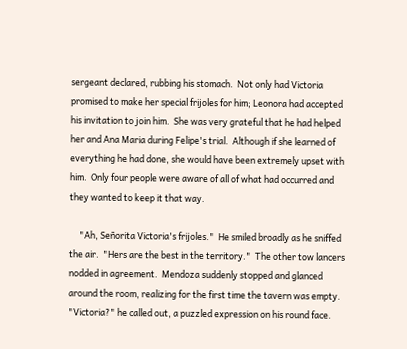sergeant declared, rubbing his stomach.  Not only had Victoria promised to make her special frijoles for him; Leonora had accepted his invitation to join him.  She was very grateful that he had helped her and Ana Maria during Felipe's trial.  Although if she learned of everything he had done, she would have been extremely upset with him.  Only four people were aware of all of what had occurred and they wanted to keep it that way.

     "Ah, Señorita Victoria's frijoles."  He smiled broadly as he sniffed the air.  "Hers are the best in the territory."  The other tow lancers nodded in agreement.  Mendoza suddenly stopped and glanced around the room, realizing for the first time the tavern was empty.  "Victoria?" he called out, a puzzled expression on his round face.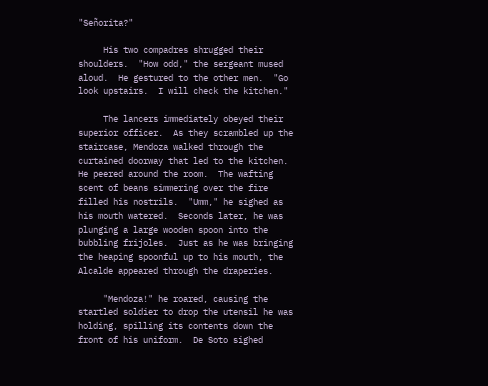"Señorita?"

     His two compadres shrugged their shoulders.  "How odd," the sergeant mused aloud.  He gestured to the other men.  "Go look upstairs.  I will check the kitchen."

     The lancers immediately obeyed their superior officer.  As they scrambled up the staircase, Mendoza walked through the curtained doorway that led to the kitchen.  He peered around the room.  The wafting scent of beans simmering over the fire filled his nostrils.  "Umm," he sighed as his mouth watered.  Seconds later, he was plunging a large wooden spoon into the bubbling frijoles.  Just as he was bringing the heaping spoonful up to his mouth, the Alcalde appeared through the draperies.

     "Mendoza!" he roared, causing the startled soldier to drop the utensil he was holding, spilling its contents down the front of his uniform.  De Soto sighed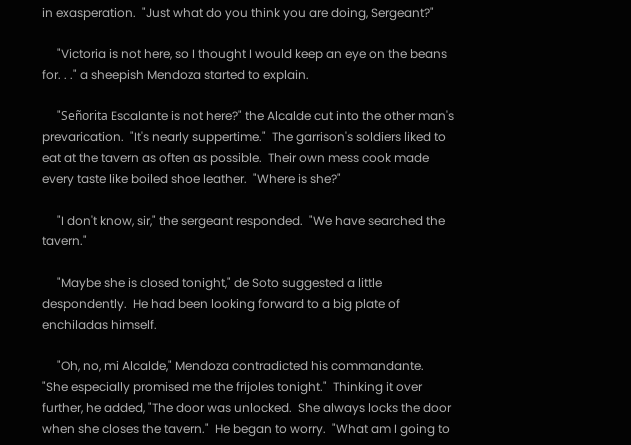in exasperation.  "Just what do you think you are doing, Sergeant?"

     "Victoria is not here, so I thought I would keep an eye on the beans for. . ." a sheepish Mendoza started to explain.

     "Señorita Escalante is not here?" the Alcalde cut into the other man's prevarication.  "It's nearly suppertime."  The garrison's soldiers liked to eat at the tavern as often as possible.  Their own mess cook made every taste like boiled shoe leather.  "Where is she?"

     "I don't know, sir," the sergeant responded.  "We have searched the tavern."

     "Maybe she is closed tonight," de Soto suggested a little despondently.  He had been looking forward to a big plate of enchiladas himself.

     "Oh, no, mi Alcalde," Mendoza contradicted his commandante.  "She especially promised me the frijoles tonight."  Thinking it over further, he added, "The door was unlocked.  She always locks the door when she closes the tavern."  He began to worry.  "What am I going to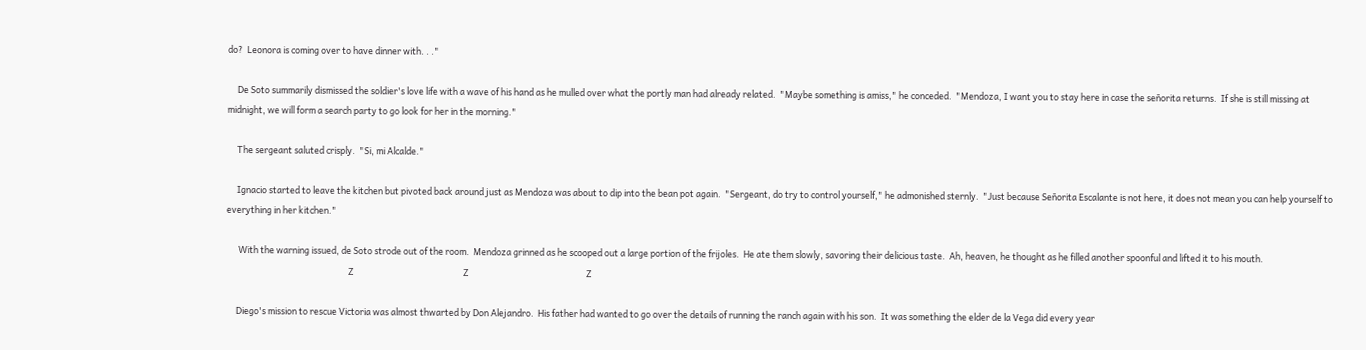do?  Leonora is coming over to have dinner with. . ."

     De Soto summarily dismissed the soldier's love life with a wave of his hand as he mulled over what the portly man had already related.  "Maybe something is amiss," he conceded.  "Mendoza, I want you to stay here in case the señorita returns.  If she is still missing at midnight, we will form a search party to go look for her in the morning."

     The sergeant saluted crisply.  "Si, mi Alcalde."

     Ignacio started to leave the kitchen but pivoted back around just as Mendoza was about to dip into the bean pot again.  "Sergeant, do try to control yourself," he admonished sternly.  "Just because Señorita Escalante is not here, it does not mean you can help yourself to everything in her kitchen."

      With the warning issued, de Soto strode out of the room.  Mendoza grinned as he scooped out a large portion of the frijoles.  He ate them slowly, savoring their delicious taste.  Ah, heaven, he thought as he filled another spoonful and lifted it to his mouth.
                                                             Z                                                       Z                                                           Z

     Diego's mission to rescue Victoria was almost thwarted by Don Alejandro.  His father had wanted to go over the details of running the ranch again with his son.  It was something the elder de la Vega did every year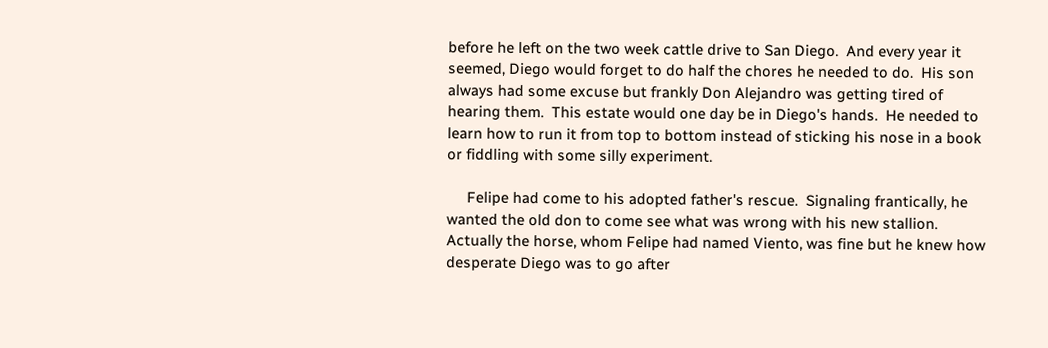before he left on the two week cattle drive to San Diego.  And every year it seemed, Diego would forget to do half the chores he needed to do.  His son always had some excuse but frankly Don Alejandro was getting tired of hearing them.  This estate would one day be in Diego's hands.  He needed to learn how to run it from top to bottom instead of sticking his nose in a book or fiddling with some silly experiment.

     Felipe had come to his adopted father's rescue.  Signaling frantically, he wanted the old don to come see what was wrong with his new stallion.  Actually the horse, whom Felipe had named Viento, was fine but he knew how desperate Diego was to go after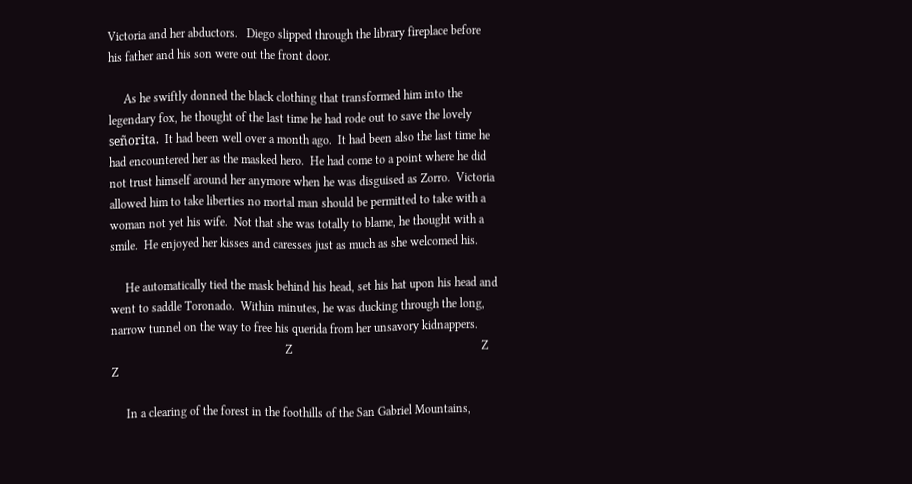Victoria and her abductors.   Diego slipped through the library fireplace before his father and his son were out the front door.

     As he swiftly donned the black clothing that transformed him into the legendary fox, he thought of the last time he had rode out to save the lovely señorita.  It had been well over a month ago.  It had been also the last time he had encountered her as the masked hero.  He had come to a point where he did not trust himself around her anymore when he was disguised as Zorro.  Victoria allowed him to take liberties no mortal man should be permitted to take with a woman not yet his wife.  Not that she was totally to blame, he thought with a smile.  He enjoyed her kisses and caresses just as much as she welcomed his.

     He automatically tied the mask behind his head, set his hat upon his head and went to saddle Toronado.  Within minutes, he was ducking through the long, narrow tunnel on the way to free his querida from her unsavory kidnappers.
                                                          Z                                                               Z                                                               Z

     In a clearing of the forest in the foothills of the San Gabriel Mountains,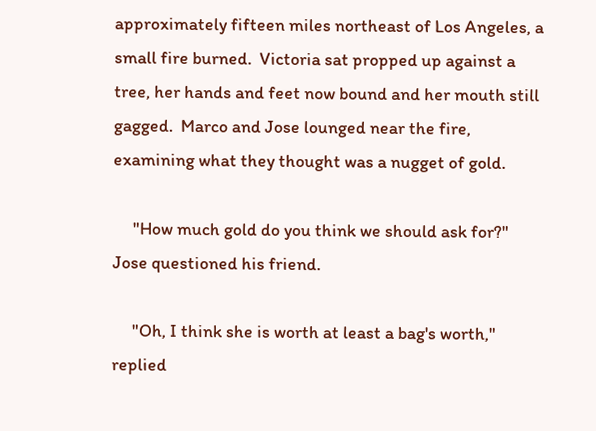approximately fifteen miles northeast of Los Angeles, a small fire burned.  Victoria sat propped up against a tree, her hands and feet now bound and her mouth still gagged.  Marco and Jose lounged near the fire, examining what they thought was a nugget of gold.

     "How much gold do you think we should ask for?" Jose questioned his friend.

     "Oh, I think she is worth at least a bag's worth," replied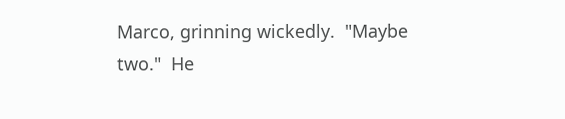Marco, grinning wickedly.  "Maybe two."  He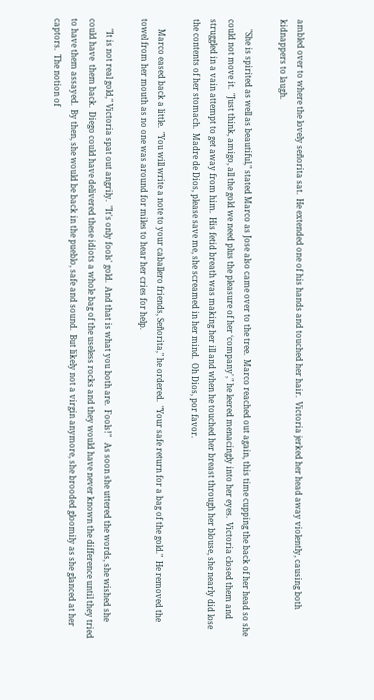ambled over to where the lovely señorita sat.  He extended one of his hands and touched her hair.  Victoria jerked her head away violently, causing both kidnappers to laugh.

     "She is spirited as well as beautiful," stated Marco as Jose also came over to the tree.  Marco reached out again, this time cupping the back of her head so she could not move it.  "Just think, amigo, all the gold we need plus the pleasure of her ‘company'," he leered menacingly into her eyes.  Victoria closed them and struggled in a vain attempt to get away from him.  His fetid breath was making her ill and when he touched her breast through her blouse, she nearly did lose the contents of her stomach.  Madre de Dios, please save me, she screamed in her mind.  Oh Dios, por favor.

     Marco eased back a little.  "You will write a note to your caballero friends, Señorita," he ordered.  "Your safe return for a bag of the gold."  He removed the towel from her mouth as no one was around for miles to hear her cries for help.

     "It is not real gold," Victoria spat out angrily.  "It's only fools' gold.  And that is what you both are.  Fools!"   As soon she uttered the words, she wished she could have  them back.  Diego could have delivered these idiots a whole bag of the useless rocks and they would have never known the difference until they tried to have them assayed.  By then, she would be back in the pueblo, safe and sound.  But likely not a virgin anymore, she brooded gloomily as she glanced at her captors.  The notion of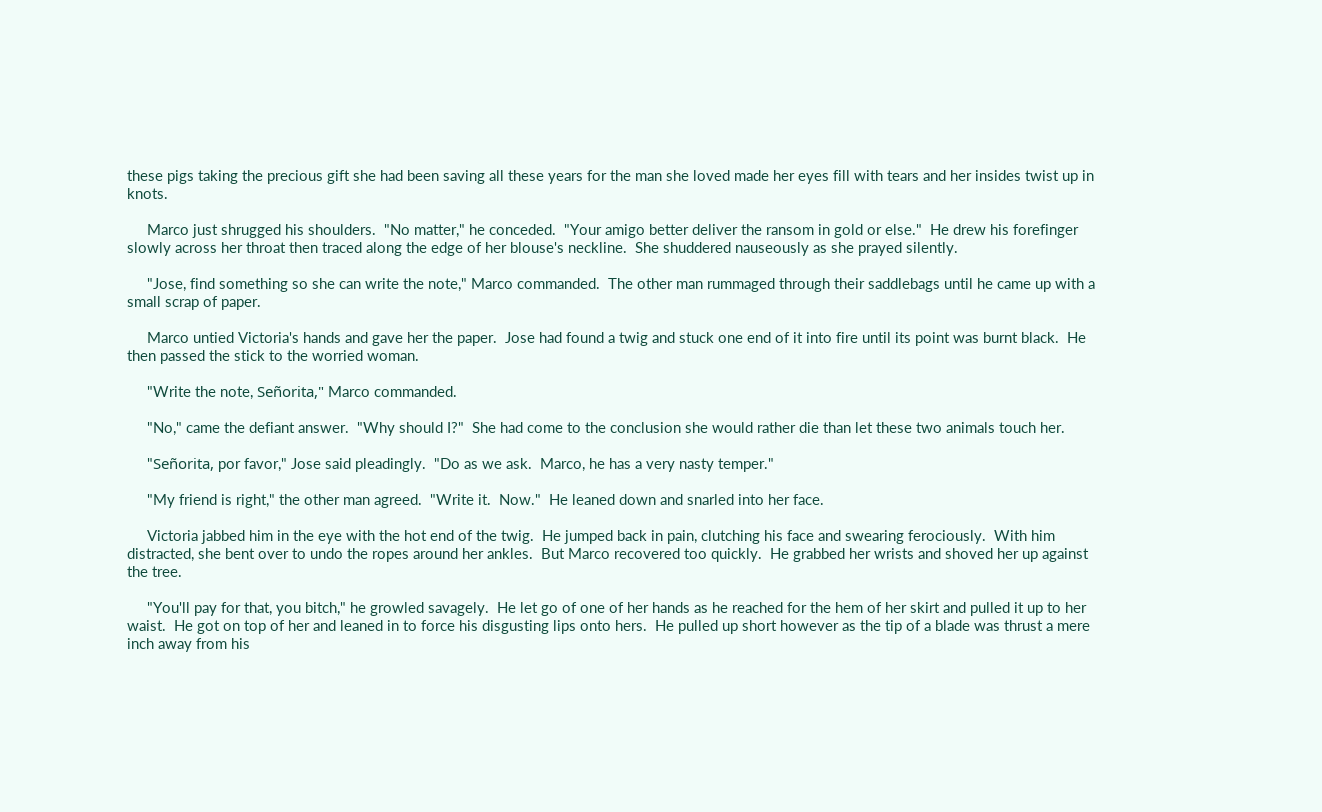these pigs taking the precious gift she had been saving all these years for the man she loved made her eyes fill with tears and her insides twist up in knots.

     Marco just shrugged his shoulders.  "No matter," he conceded.  "Your amigo better deliver the ransom in gold or else."  He drew his forefinger slowly across her throat then traced along the edge of her blouse's neckline.  She shuddered nauseously as she prayed silently.

     "Jose, find something so she can write the note," Marco commanded.  The other man rummaged through their saddlebags until he came up with a small scrap of paper.

     Marco untied Victoria's hands and gave her the paper.  Jose had found a twig and stuck one end of it into fire until its point was burnt black.  He then passed the stick to the worried woman.

     "Write the note, Señorita," Marco commanded.

     "No," came the defiant answer.  "Why should I?"  She had come to the conclusion she would rather die than let these two animals touch her.

     "Señorita, por favor," Jose said pleadingly.  "Do as we ask.  Marco, he has a very nasty temper."

     "My friend is right," the other man agreed.  "Write it.  Now."  He leaned down and snarled into her face.

     Victoria jabbed him in the eye with the hot end of the twig.  He jumped back in pain, clutching his face and swearing ferociously.  With him distracted, she bent over to undo the ropes around her ankles.  But Marco recovered too quickly.  He grabbed her wrists and shoved her up against the tree.

     "You'll pay for that, you bitch," he growled savagely.  He let go of one of her hands as he reached for the hem of her skirt and pulled it up to her waist.  He got on top of her and leaned in to force his disgusting lips onto hers.  He pulled up short however as the tip of a blade was thrust a mere inch away from his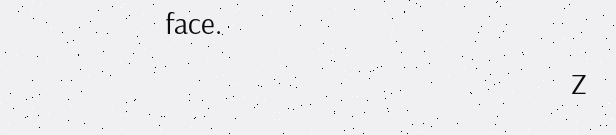face.
                                                          Z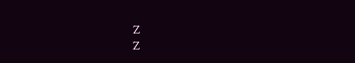Z                                                               Z